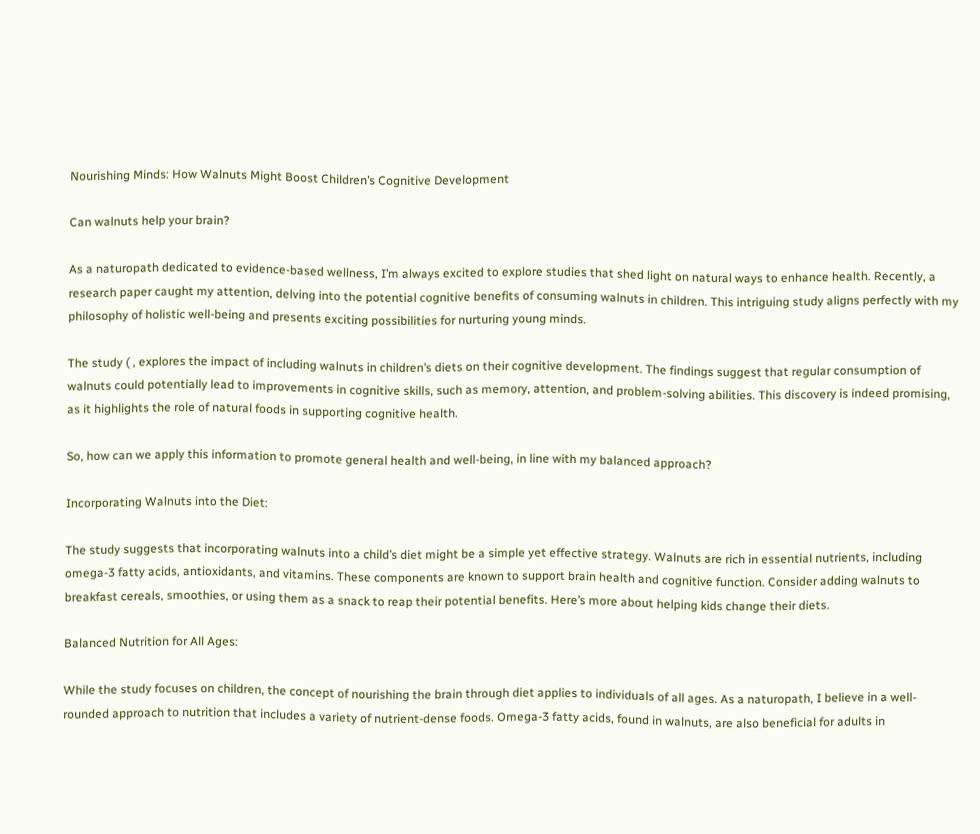Nourishing Minds: How Walnuts Might Boost Children’s Cognitive Development

Can walnuts help your brain?

As a naturopath dedicated to evidence-based wellness, I’m always excited to explore studies that shed light on natural ways to enhance health. Recently, a research paper caught my attention, delving into the potential cognitive benefits of consuming walnuts in children. This intriguing study aligns perfectly with my philosophy of holistic well-being and presents exciting possibilities for nurturing young minds.

The study ( , explores the impact of including walnuts in children’s diets on their cognitive development. The findings suggest that regular consumption of walnuts could potentially lead to improvements in cognitive skills, such as memory, attention, and problem-solving abilities. This discovery is indeed promising, as it highlights the role of natural foods in supporting cognitive health.

So, how can we apply this information to promote general health and well-being, in line with my balanced approach?

Incorporating Walnuts into the Diet:

The study suggests that incorporating walnuts into a child’s diet might be a simple yet effective strategy. Walnuts are rich in essential nutrients, including omega-3 fatty acids, antioxidants, and vitamins. These components are known to support brain health and cognitive function. Consider adding walnuts to breakfast cereals, smoothies, or using them as a snack to reap their potential benefits. Here’s more about helping kids change their diets.

Balanced Nutrition for All Ages:

While the study focuses on children, the concept of nourishing the brain through diet applies to individuals of all ages. As a naturopath, I believe in a well-rounded approach to nutrition that includes a variety of nutrient-dense foods. Omega-3 fatty acids, found in walnuts, are also beneficial for adults in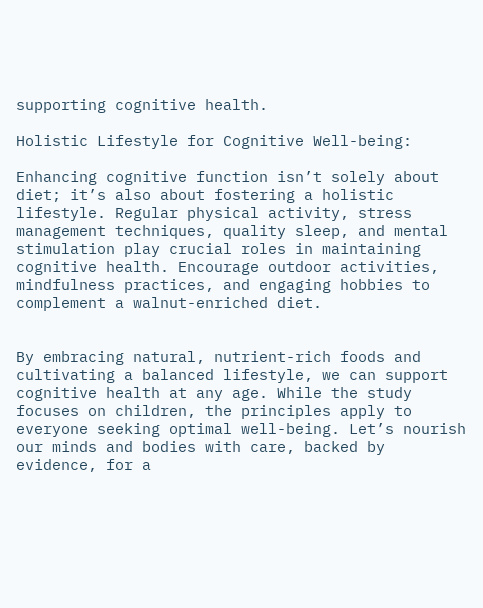supporting cognitive health.

Holistic Lifestyle for Cognitive Well-being:

Enhancing cognitive function isn’t solely about diet; it’s also about fostering a holistic lifestyle. Regular physical activity, stress management techniques, quality sleep, and mental stimulation play crucial roles in maintaining cognitive health. Encourage outdoor activities, mindfulness practices, and engaging hobbies to complement a walnut-enriched diet.


By embracing natural, nutrient-rich foods and cultivating a balanced lifestyle, we can support cognitive health at any age. While the study focuses on children, the principles apply to everyone seeking optimal well-being. Let’s nourish our minds and bodies with care, backed by evidence, for a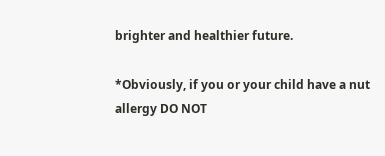brighter and healthier future.

*Obviously, if you or your child have a nut allergy DO NOT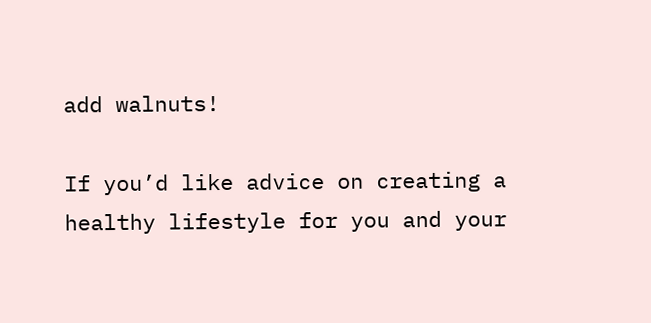add walnuts!

If you’d like advice on creating a healthy lifestyle for you and your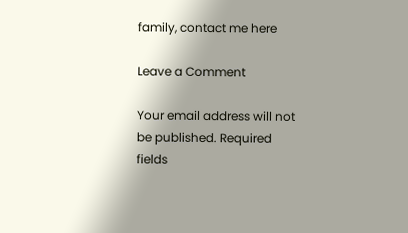family, contact me here

Leave a Comment

Your email address will not be published. Required fields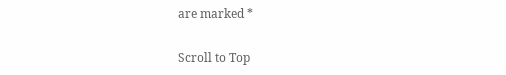are marked *

Scroll to Top